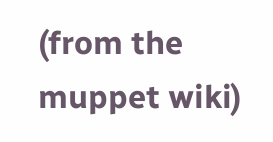(from the muppet wiki)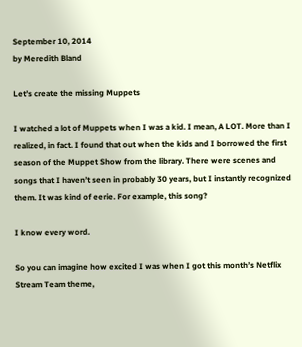September 10, 2014
by Meredith Bland

Let’s create the missing Muppets

I watched a lot of Muppets when I was a kid. I mean, A LOT. More than I realized, in fact. I found that out when the kids and I borrowed the first season of the Muppet Show from the library. There were scenes and songs that I haven’t seen in probably 30 years, but I instantly recognized them. It was kind of eerie. For example, this song?

I know every word.

So you can imagine how excited I was when I got this month’s Netflix Stream Team theme,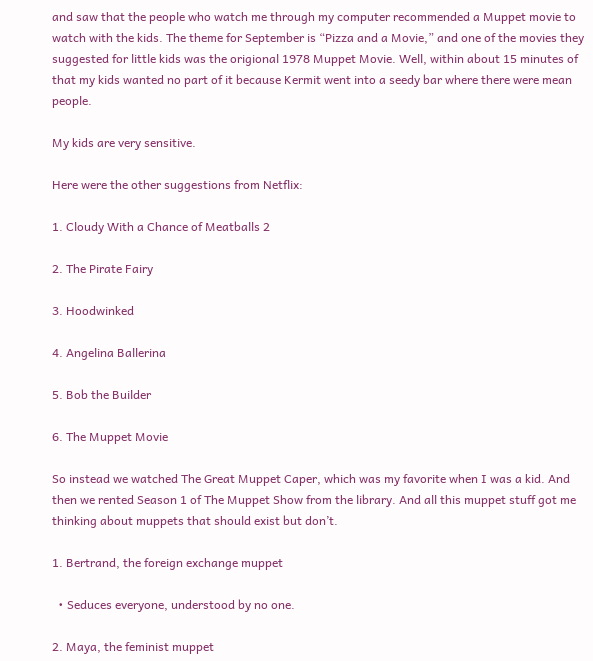and saw that the people who watch me through my computer recommended a Muppet movie to watch with the kids. The theme for September is “Pizza and a Movie,” and one of the movies they suggested for little kids was the origional 1978 Muppet Movie. Well, within about 15 minutes of that my kids wanted no part of it because Kermit went into a seedy bar where there were mean people.

My kids are very sensitive.

Here were the other suggestions from Netflix:

1. Cloudy With a Chance of Meatballs 2

2. The Pirate Fairy

3. Hoodwinked

4. Angelina Ballerina

5. Bob the Builder

6. The Muppet Movie

So instead we watched The Great Muppet Caper, which was my favorite when I was a kid. And then we rented Season 1 of The Muppet Show from the library. And all this muppet stuff got me thinking about muppets that should exist but don’t.

1. Bertrand, the foreign exchange muppet

  • Seduces everyone, understood by no one.

2. Maya, the feminist muppet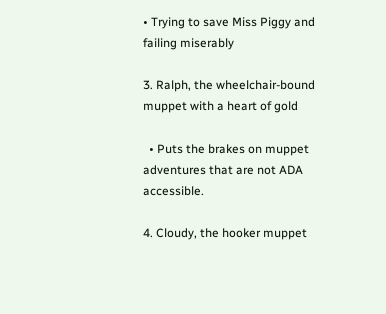• Trying to save Miss Piggy and failing miserably

3. Ralph, the wheelchair-bound muppet with a heart of gold

  • Puts the brakes on muppet adventures that are not ADA accessible.

4. Cloudy, the hooker muppet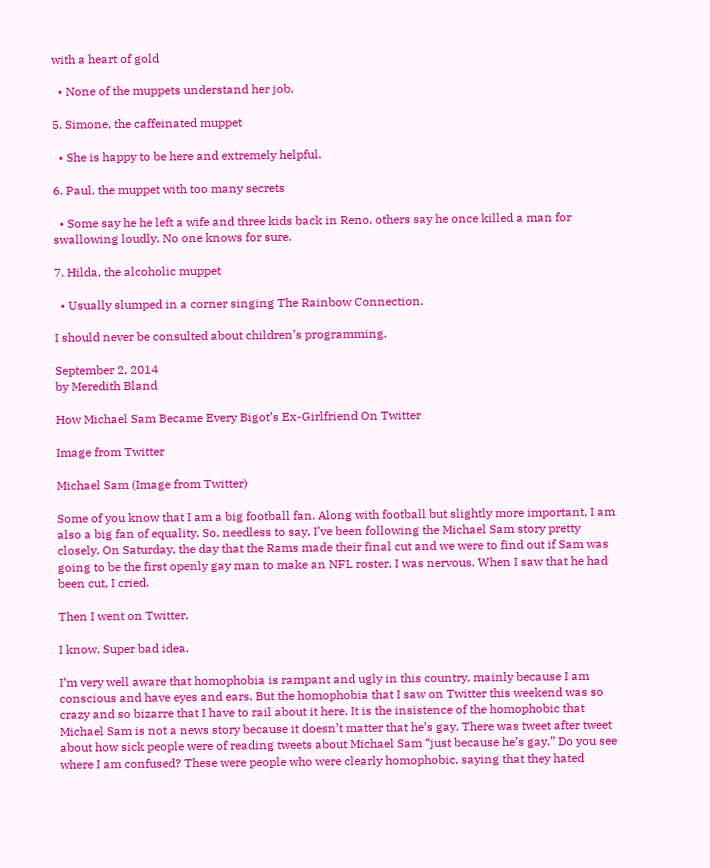with a heart of gold

  • None of the muppets understand her job.

5. Simone, the caffeinated muppet

  • She is happy to be here and extremely helpful.

6. Paul, the muppet with too many secrets

  • Some say he he left a wife and three kids back in Reno, others say he once killed a man for swallowing loudly. No one knows for sure.

7. Hilda, the alcoholic muppet

  • Usually slumped in a corner singing The Rainbow Connection.

I should never be consulted about children’s programming.

September 2, 2014
by Meredith Bland

How Michael Sam Became Every Bigot’s Ex-Girlfriend On Twitter

Image from Twitter

Michael Sam (Image from Twitter)

Some of you know that I am a big football fan. Along with football but slightly more important, I am also a big fan of equality. So, needless to say, I’ve been following the Michael Sam story pretty closely. On Saturday, the day that the Rams made their final cut and we were to find out if Sam was going to be the first openly gay man to make an NFL roster, I was nervous. When I saw that he had been cut, I cried.

Then I went on Twitter.

I know. Super bad idea.

I’m very well aware that homophobia is rampant and ugly in this country, mainly because I am conscious and have eyes and ears. But the homophobia that I saw on Twitter this weekend was so crazy and so bizarre that I have to rail about it here. It is the insistence of the homophobic that Michael Sam is not a news story because it doesn’t matter that he’s gay. There was tweet after tweet about how sick people were of reading tweets about Michael Sam “just because he’s gay.” Do you see where I am confused? These were people who were clearly homophobic, saying that they hated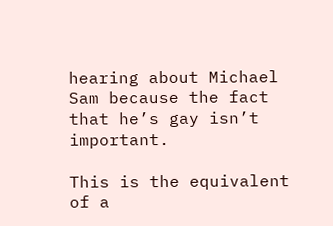hearing about Michael Sam because the fact that he’s gay isn’t important.

This is the equivalent of a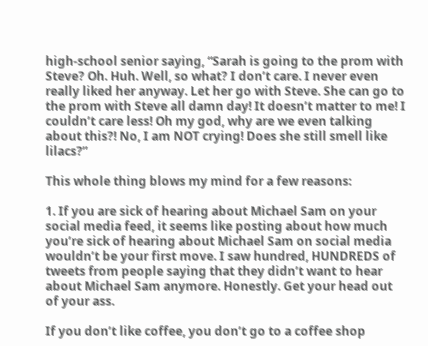high-school senior saying, “Sarah is going to the prom with Steve? Oh. Huh. Well, so what? I don’t care. I never even really liked her anyway. Let her go with Steve. She can go to the prom with Steve all damn day! It doesn’t matter to me! I couldn’t care less! Oh my god, why are we even talking about this?! No, I am NOT crying! Does she still smell like lilacs?”

This whole thing blows my mind for a few reasons:

1. If you are sick of hearing about Michael Sam on your social media feed, it seems like posting about how much you’re sick of hearing about Michael Sam on social media wouldn’t be your first move. I saw hundred, HUNDREDS of tweets from people saying that they didn’t want to hear about Michael Sam anymore. Honestly. Get your head out of your ass.

If you don’t like coffee, you don’t go to a coffee shop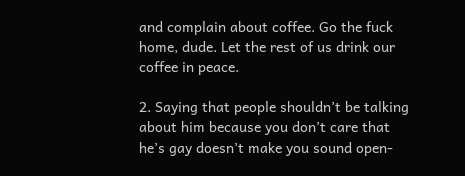and complain about coffee. Go the fuck home, dude. Let the rest of us drink our coffee in peace.

2. Saying that people shouldn’t be talking about him because you don’t care that he’s gay doesn’t make you sound open-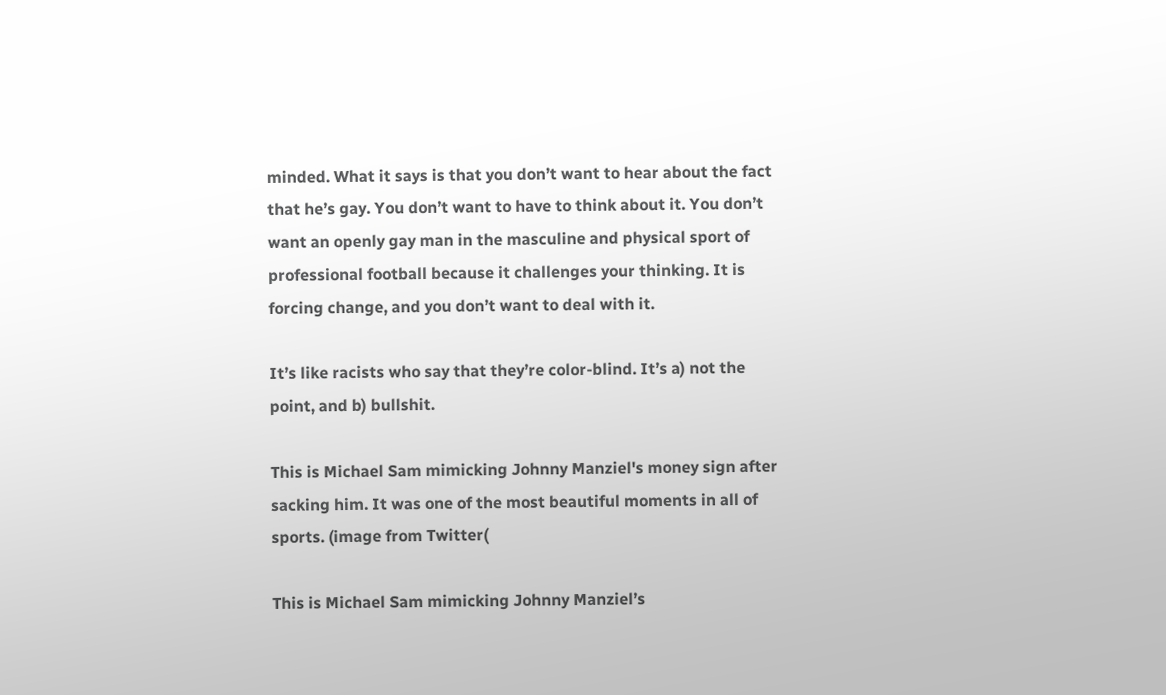minded. What it says is that you don’t want to hear about the fact that he’s gay. You don’t want to have to think about it. You don’t want an openly gay man in the masculine and physical sport of professional football because it challenges your thinking. It is forcing change, and you don’t want to deal with it.

It’s like racists who say that they’re color-blind. It’s a) not the point, and b) bullshit.

This is Michael Sam mimicking Johnny Manziel's money sign after sacking him. It was one of the most beautiful moments in all of sports. (image from Twitter(

This is Michael Sam mimicking Johnny Manziel’s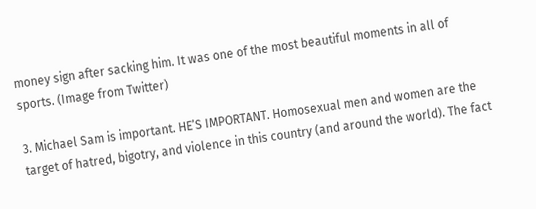money sign after sacking him. It was one of the most beautiful moments in all of sports. (Image from Twitter)

3. Michael Sam is important. HE’S IMPORTANT. Homosexual men and women are the target of hatred, bigotry, and violence in this country (and around the world). The fact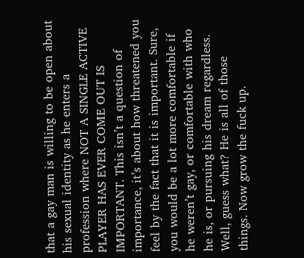that a gay man is willing to be open about his sexual identity as he enters a profession where NOT A SINGLE ACTIVE PLAYER HAS EVER COME OUT IS IMPORTANT. This isn’t a question of importance, it’s about how threatened you feel by the fact that it is important. Sure, you would be a lot more comfortable if he weren’t gay, or comfortable with who he is, or pursuing his dream regardless. Well, guess what? He is all of those things. Now grow the fuck up.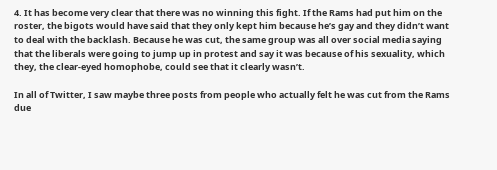4. It has become very clear that there was no winning this fight. If the Rams had put him on the roster, the bigots would have said that they only kept him because he’s gay and they didn’t want to deal with the backlash. Because he was cut, the same group was all over social media saying that the liberals were going to jump up in protest and say it was because of his sexuality, which they, the clear-eyed homophobe, could see that it clearly wasn’t.

In all of Twitter, I saw maybe three posts from people who actually felt he was cut from the Rams due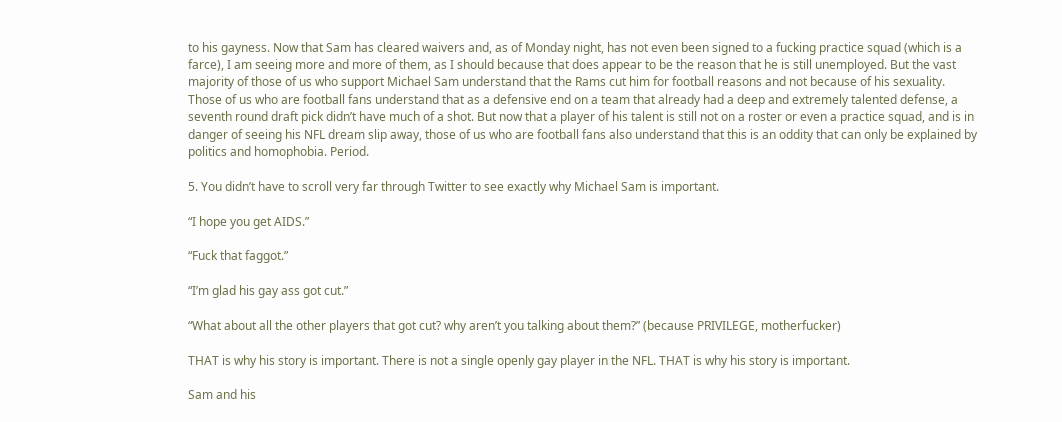to his gayness. Now that Sam has cleared waivers and, as of Monday night, has not even been signed to a fucking practice squad (which is a farce), I am seeing more and more of them, as I should because that does appear to be the reason that he is still unemployed. But the vast majority of those of us who support Michael Sam understand that the Rams cut him for football reasons and not because of his sexuality. Those of us who are football fans understand that as a defensive end on a team that already had a deep and extremely talented defense, a seventh round draft pick didn’t have much of a shot. But now that a player of his talent is still not on a roster or even a practice squad, and is in danger of seeing his NFL dream slip away, those of us who are football fans also understand that this is an oddity that can only be explained by politics and homophobia. Period.

5. You didn’t have to scroll very far through Twitter to see exactly why Michael Sam is important.

“I hope you get AIDS.”

“Fuck that faggot.”

“I’m glad his gay ass got cut.”

“What about all the other players that got cut? why aren’t you talking about them?” (because PRIVILEGE, motherfucker)

THAT is why his story is important. There is not a single openly gay player in the NFL. THAT is why his story is important.

Sam and his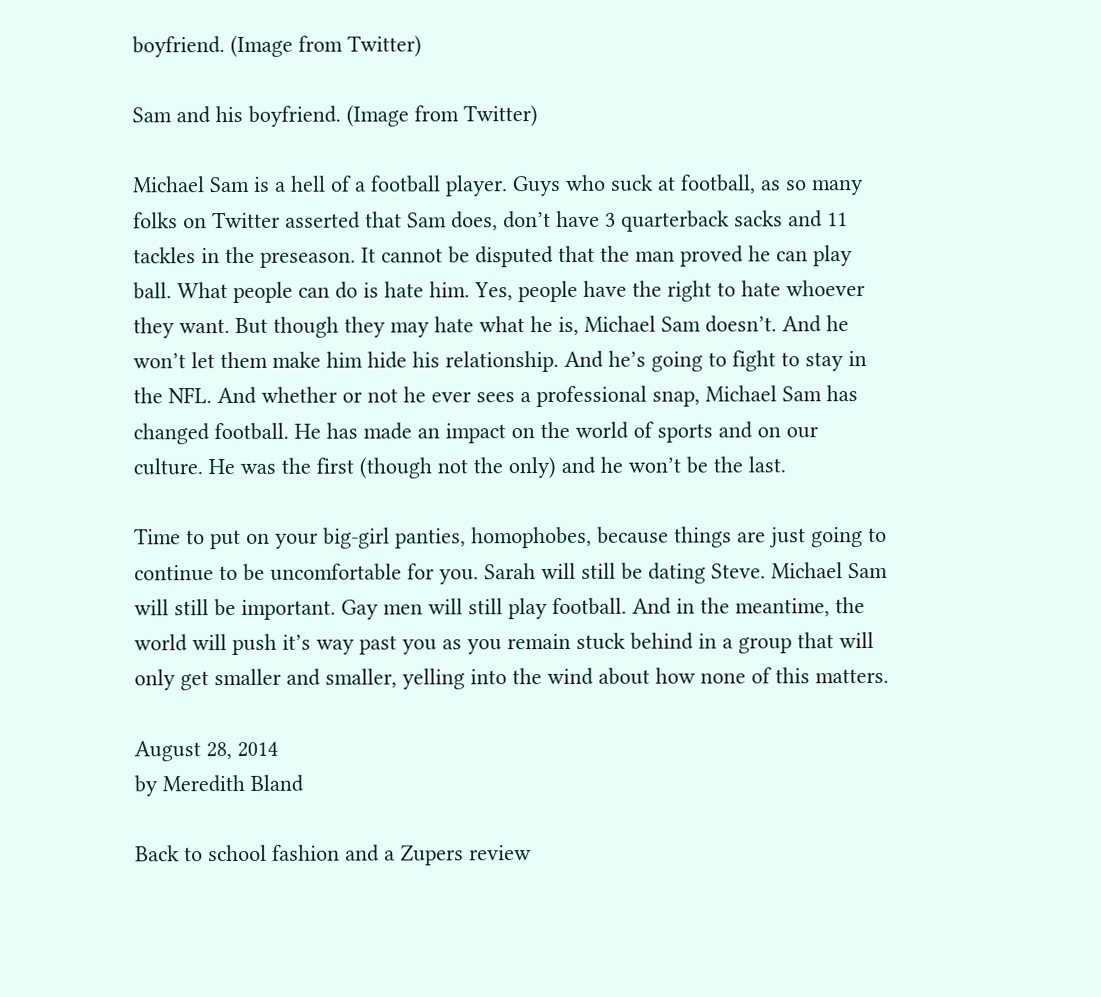boyfriend. (Image from Twitter)

Sam and his boyfriend. (Image from Twitter)

Michael Sam is a hell of a football player. Guys who suck at football, as so many folks on Twitter asserted that Sam does, don’t have 3 quarterback sacks and 11 tackles in the preseason. It cannot be disputed that the man proved he can play ball. What people can do is hate him. Yes, people have the right to hate whoever they want. But though they may hate what he is, Michael Sam doesn’t. And he won’t let them make him hide his relationship. And he’s going to fight to stay in the NFL. And whether or not he ever sees a professional snap, Michael Sam has changed football. He has made an impact on the world of sports and on our culture. He was the first (though not the only) and he won’t be the last.

Time to put on your big-girl panties, homophobes, because things are just going to continue to be uncomfortable for you. Sarah will still be dating Steve. Michael Sam will still be important. Gay men will still play football. And in the meantime, the world will push it’s way past you as you remain stuck behind in a group that will only get smaller and smaller, yelling into the wind about how none of this matters.

August 28, 2014
by Meredith Bland

Back to school fashion and a Zupers review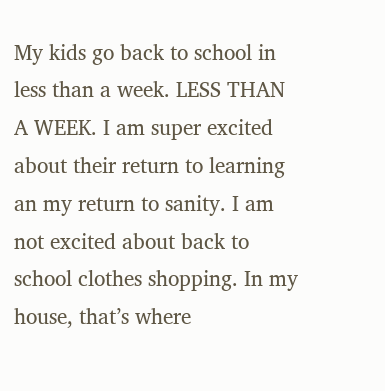My kids go back to school in less than a week. LESS THAN A WEEK. I am super excited about their return to learning an my return to sanity. I am not excited about back to school clothes shopping. In my house, that’s where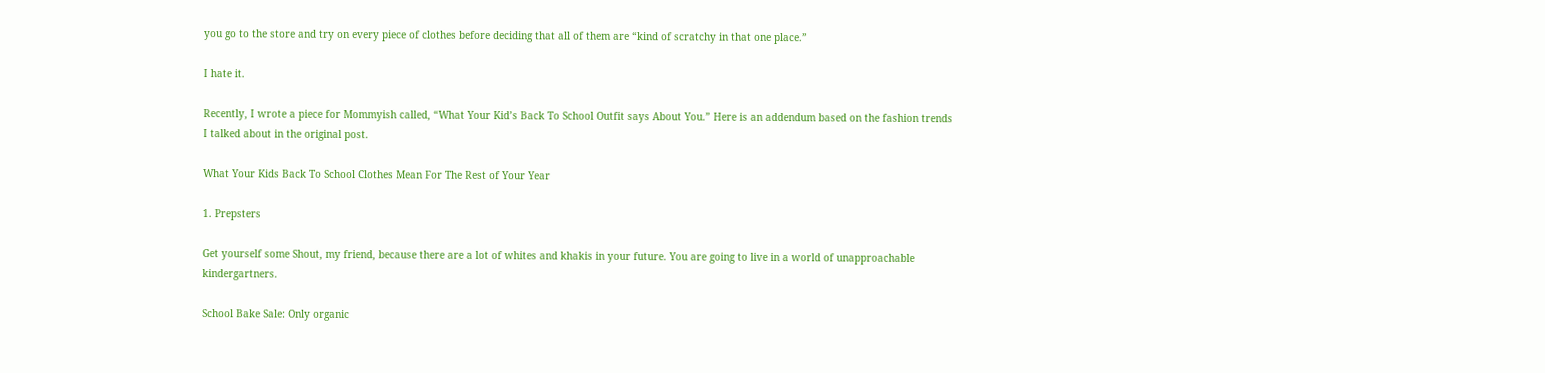you go to the store and try on every piece of clothes before deciding that all of them are “kind of scratchy in that one place.”

I hate it.

Recently, I wrote a piece for Mommyish called, “What Your Kid’s Back To School Outfit says About You.” Here is an addendum based on the fashion trends I talked about in the original post.

What Your Kids Back To School Clothes Mean For The Rest of Your Year

1. Prepsters

Get yourself some Shout, my friend, because there are a lot of whites and khakis in your future. You are going to live in a world of unapproachable kindergartners.

School Bake Sale: Only organic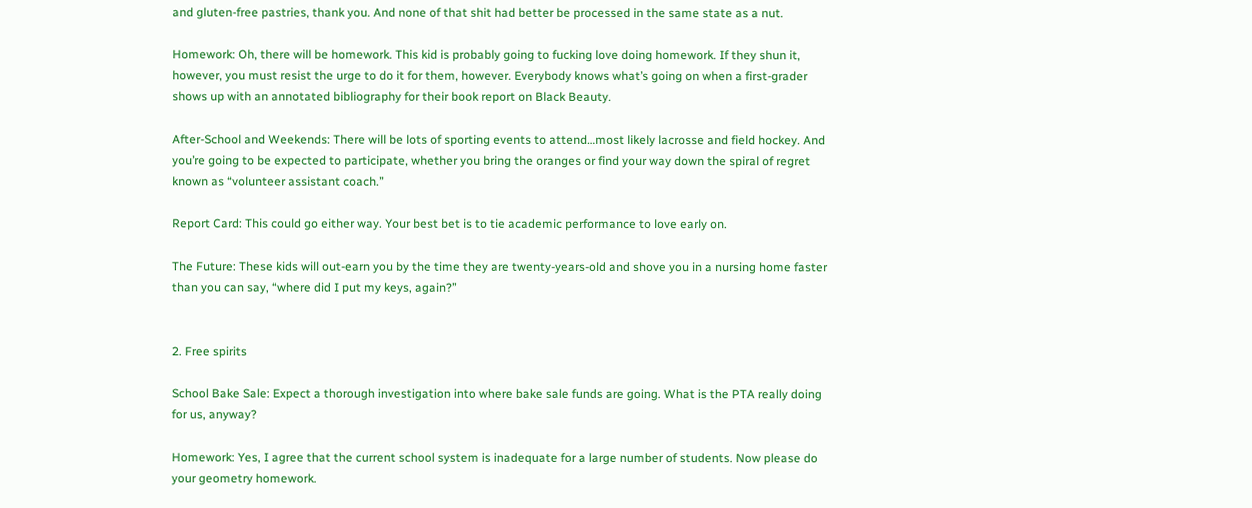and gluten-free pastries, thank you. And none of that shit had better be processed in the same state as a nut.

Homework: Oh, there will be homework. This kid is probably going to fucking love doing homework. If they shun it, however, you must resist the urge to do it for them, however. Everybody knows what’s going on when a first-grader shows up with an annotated bibliography for their book report on Black Beauty.

After-School and Weekends: There will be lots of sporting events to attend…most likely lacrosse and field hockey. And you’re going to be expected to participate, whether you bring the oranges or find your way down the spiral of regret known as “volunteer assistant coach.”

Report Card: This could go either way. Your best bet is to tie academic performance to love early on.

The Future: These kids will out-earn you by the time they are twenty-years-old and shove you in a nursing home faster than you can say, “where did I put my keys, again?”


2. Free spirits

School Bake Sale: Expect a thorough investigation into where bake sale funds are going. What is the PTA really doing for us, anyway?

Homework: Yes, I agree that the current school system is inadequate for a large number of students. Now please do your geometry homework.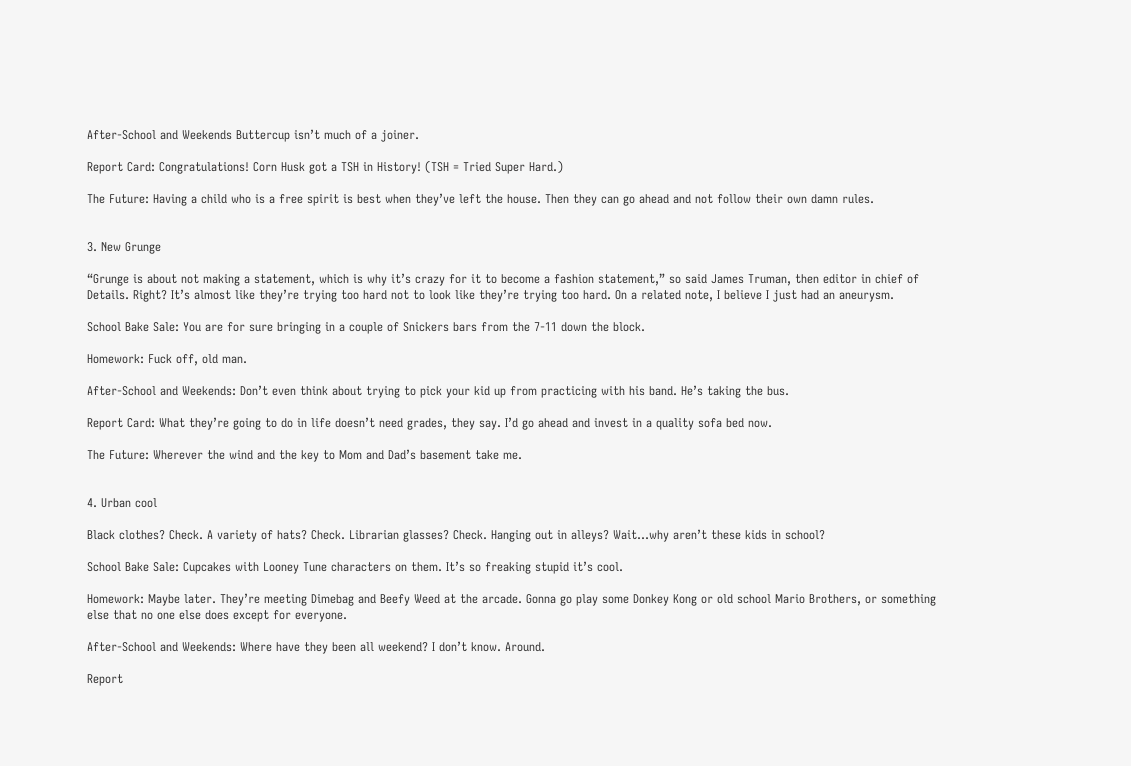After-School and Weekends Buttercup isn’t much of a joiner.

Report Card: Congratulations! Corn Husk got a TSH in History! (TSH = Tried Super Hard.)

The Future: Having a child who is a free spirit is best when they’ve left the house. Then they can go ahead and not follow their own damn rules.


3. New Grunge

“Grunge is about not making a statement, which is why it’s crazy for it to become a fashion statement,” so said James Truman, then editor in chief of Details. Right? It’s almost like they’re trying too hard not to look like they’re trying too hard. On a related note, I believe I just had an aneurysm.

School Bake Sale: You are for sure bringing in a couple of Snickers bars from the 7-11 down the block.

Homework: Fuck off, old man.

After-School and Weekends: Don’t even think about trying to pick your kid up from practicing with his band. He’s taking the bus.

Report Card: What they’re going to do in life doesn’t need grades, they say. I’d go ahead and invest in a quality sofa bed now.

The Future: Wherever the wind and the key to Mom and Dad’s basement take me.


4. Urban cool

Black clothes? Check. A variety of hats? Check. Librarian glasses? Check. Hanging out in alleys? Wait…why aren’t these kids in school?

School Bake Sale: Cupcakes with Looney Tune characters on them. It’s so freaking stupid it’s cool.

Homework: Maybe later. They’re meeting Dimebag and Beefy Weed at the arcade. Gonna go play some Donkey Kong or old school Mario Brothers, or something else that no one else does except for everyone.

After-School and Weekends: Where have they been all weekend? I don’t know. Around.

Report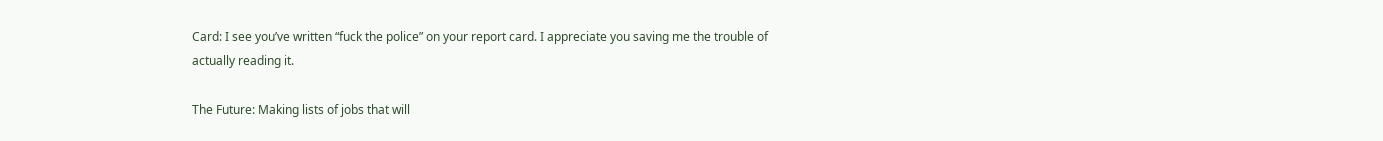Card: I see you’ve written “fuck the police” on your report card. I appreciate you saving me the trouble of actually reading it.

The Future: Making lists of jobs that will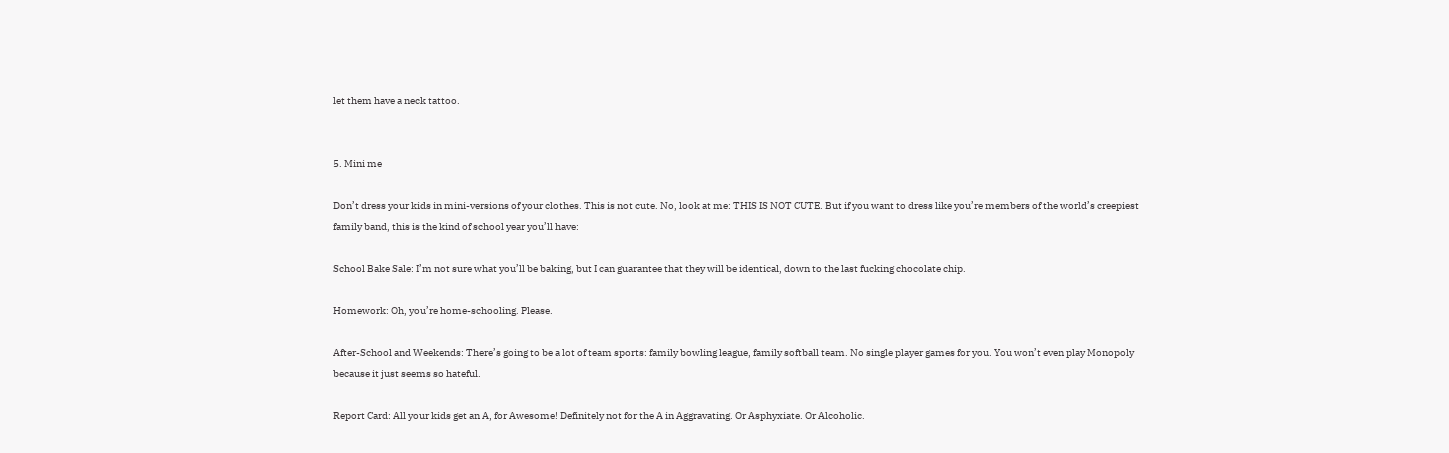let them have a neck tattoo.


5. Mini me

Don’t dress your kids in mini-versions of your clothes. This is not cute. No, look at me: THIS IS NOT CUTE. But if you want to dress like you’re members of the world’s creepiest family band, this is the kind of school year you’ll have:

School Bake Sale: I’m not sure what you’ll be baking, but I can guarantee that they will be identical, down to the last fucking chocolate chip.

Homework: Oh, you’re home-schooling. Please.

After-School and Weekends: There’s going to be a lot of team sports: family bowling league, family softball team. No single player games for you. You won’t even play Monopoly because it just seems so hateful.

Report Card: All your kids get an A, for Awesome! Definitely not for the A in Aggravating. Or Asphyxiate. Or Alcoholic.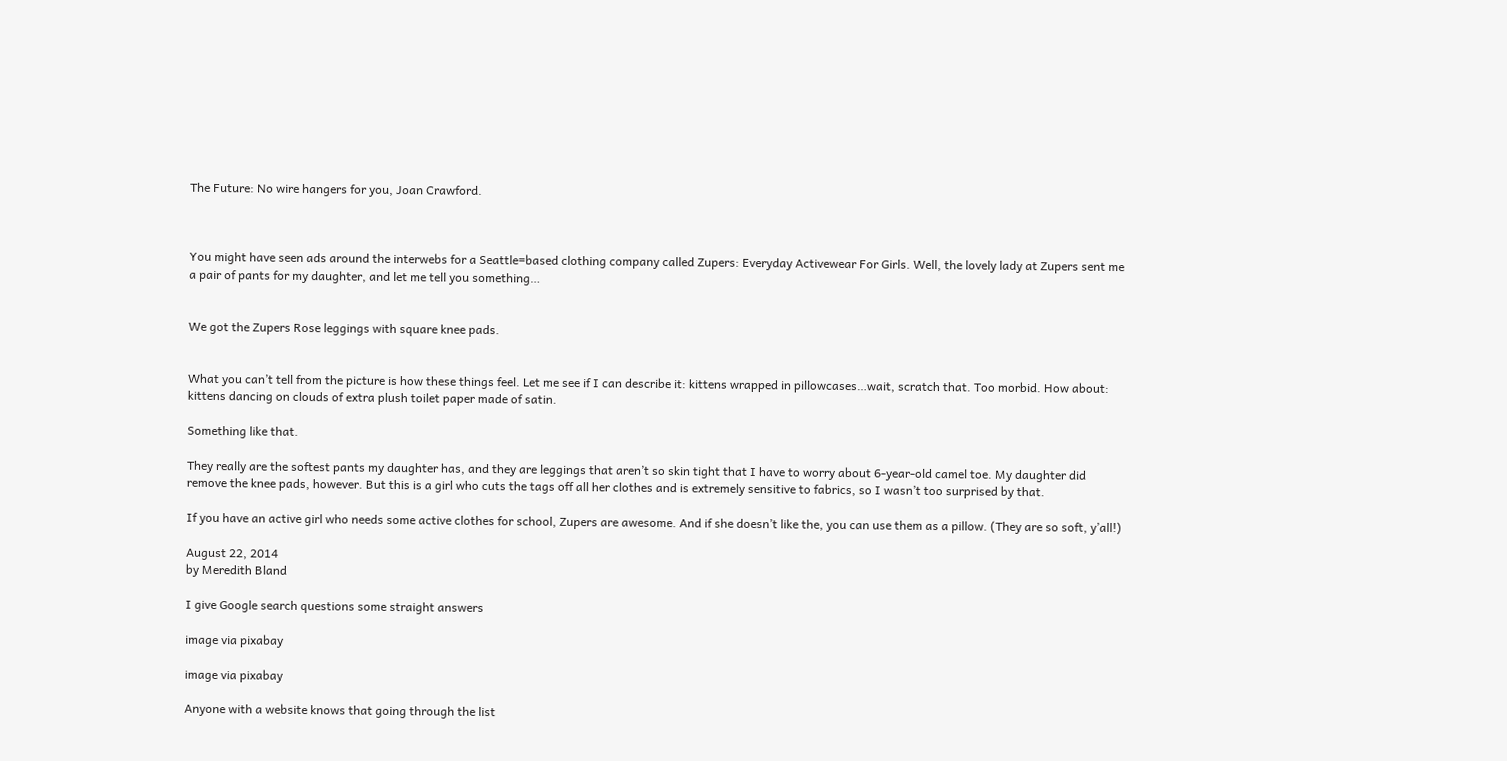The Future: No wire hangers for you, Joan Crawford.



You might have seen ads around the interwebs for a Seattle=based clothing company called Zupers: Everyday Activewear For Girls. Well, the lovely lady at Zupers sent me a pair of pants for my daughter, and let me tell you something…


We got the Zupers Rose leggings with square knee pads.


What you can’t tell from the picture is how these things feel. Let me see if I can describe it: kittens wrapped in pillowcases…wait, scratch that. Too morbid. How about: kittens dancing on clouds of extra plush toilet paper made of satin.

Something like that.

They really are the softest pants my daughter has, and they are leggings that aren’t so skin tight that I have to worry about 6-year-old camel toe. My daughter did remove the knee pads, however. But this is a girl who cuts the tags off all her clothes and is extremely sensitive to fabrics, so I wasn’t too surprised by that.

If you have an active girl who needs some active clothes for school, Zupers are awesome. And if she doesn’t like the, you can use them as a pillow. (They are so soft, y’all!)

August 22, 2014
by Meredith Bland

I give Google search questions some straight answers

image via pixabay

image via pixabay

Anyone with a website knows that going through the list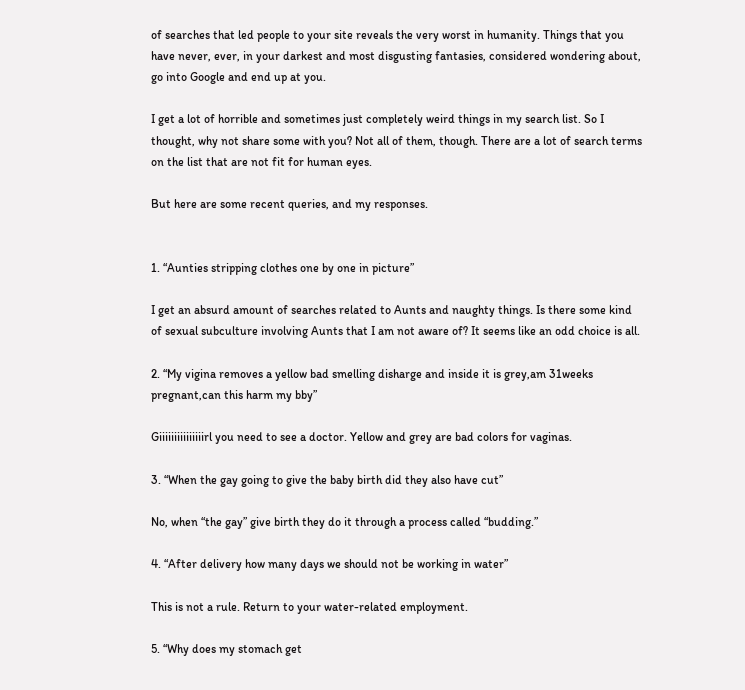of searches that led people to your site reveals the very worst in humanity. Things that you have never, ever, in your darkest and most disgusting fantasies, considered wondering about, go into Google and end up at you.

I get a lot of horrible and sometimes just completely weird things in my search list. So I thought, why not share some with you? Not all of them, though. There are a lot of search terms on the list that are not fit for human eyes.

But here are some recent queries, and my responses.


1. “Aunties stripping clothes one by one in picture”

I get an absurd amount of searches related to Aunts and naughty things. Is there some kind of sexual subculture involving Aunts that I am not aware of? It seems like an odd choice is all.

2. “My vigina removes a yellow bad smelling disharge and inside it is grey,am 31weeks pregnant,can this harm my bby”

Giiiiiiiiiiiiiiirl you need to see a doctor. Yellow and grey are bad colors for vaginas.

3. “When the gay going to give the baby birth did they also have cut”

No, when “the gay” give birth they do it through a process called “budding.”

4. “After delivery how many days we should not be working in water”

This is not a rule. Return to your water-related employment.

5. “Why does my stomach get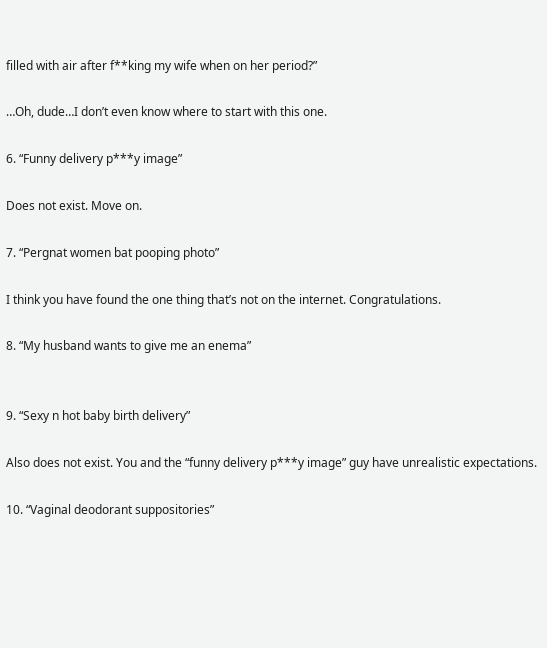filled with air after f**king my wife when on her period?”

…Oh, dude…I don’t even know where to start with this one.

6. “Funny delivery p***y image”

Does not exist. Move on.

7. “Pergnat women bat pooping photo”

I think you have found the one thing that’s not on the internet. Congratulations.

8. “My husband wants to give me an enema”


9. “Sexy n hot baby birth delivery”

Also does not exist. You and the “funny delivery p***y image” guy have unrealistic expectations.

10. “Vaginal deodorant suppositories”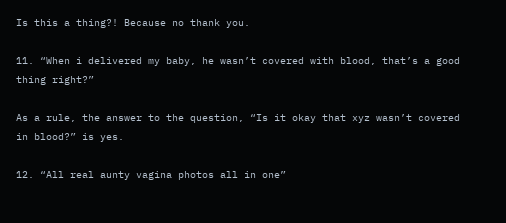Is this a thing?! Because no thank you.

11. “When i delivered my baby, he wasn’t covered with blood, that’s a good thing right?”

As a rule, the answer to the question, “Is it okay that xyz wasn’t covered in blood?” is yes.

12. “All real aunty vagina photos all in one”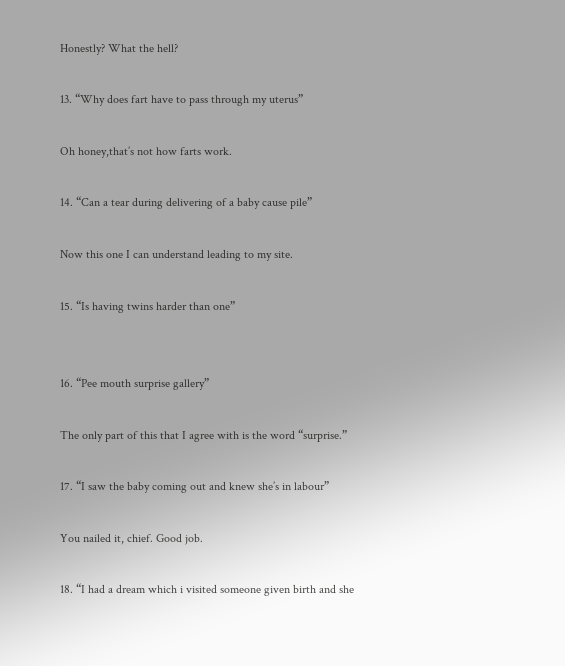Honestly? What the hell?

13. “Why does fart have to pass through my uterus”

Oh honey,that’s not how farts work.

14. “Can a tear during delivering of a baby cause pile”

Now this one I can understand leading to my site.

15. “Is having twins harder than one”


16. “Pee mouth surprise gallery”

The only part of this that I agree with is the word “surprise.”

17. “I saw the baby coming out and knew she’s in labour”

You nailed it, chief. Good job.

18. “I had a dream which i visited someone given birth and she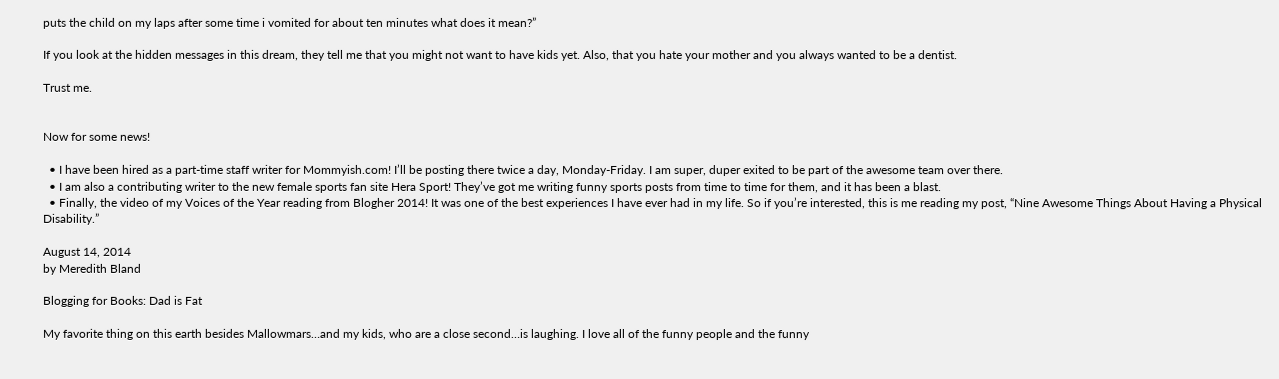puts the child on my laps after some time i vomited for about ten minutes what does it mean?”

If you look at the hidden messages in this dream, they tell me that you might not want to have kids yet. Also, that you hate your mother and you always wanted to be a dentist.

Trust me.


Now for some news!

  • I have been hired as a part-time staff writer for Mommyish.com! I’ll be posting there twice a day, Monday-Friday. I am super, duper exited to be part of the awesome team over there.
  • I am also a contributing writer to the new female sports fan site Hera Sport! They’ve got me writing funny sports posts from time to time for them, and it has been a blast.
  • Finally, the video of my Voices of the Year reading from Blogher 2014! It was one of the best experiences I have ever had in my life. So if you’re interested, this is me reading my post, “Nine Awesome Things About Having a Physical Disability.”

August 14, 2014
by Meredith Bland

Blogging for Books: Dad is Fat

My favorite thing on this earth besides Mallowmars…and my kids, who are a close second…is laughing. I love all of the funny people and the funny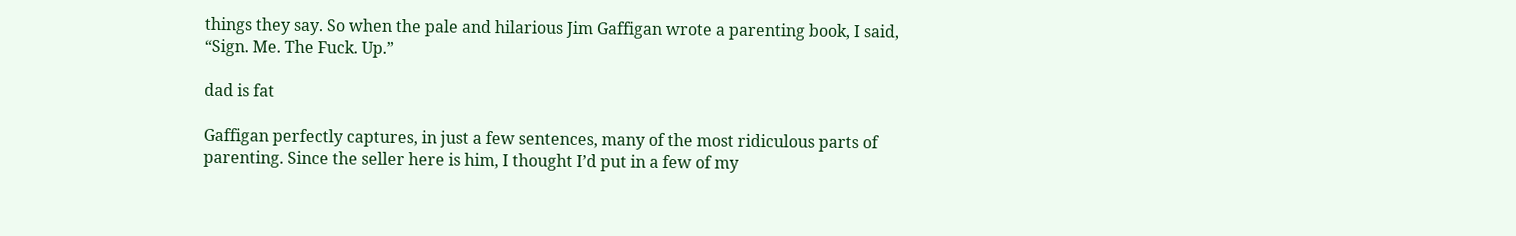things they say. So when the pale and hilarious Jim Gaffigan wrote a parenting book, I said, “Sign. Me. The Fuck. Up.”

dad is fat

Gaffigan perfectly captures, in just a few sentences, many of the most ridiculous parts of parenting. Since the seller here is him, I thought I’d put in a few of my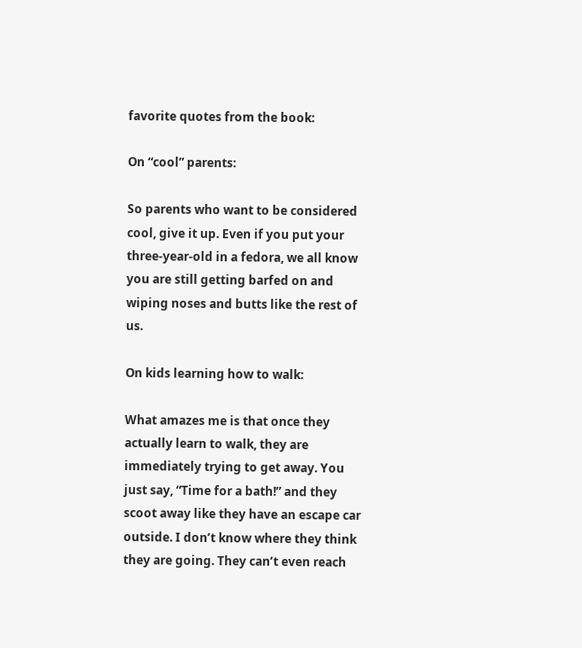favorite quotes from the book:

On “cool” parents:

So parents who want to be considered cool, give it up. Even if you put your three-year-old in a fedora, we all know you are still getting barfed on and wiping noses and butts like the rest of us.

On kids learning how to walk:

What amazes me is that once they actually learn to walk, they are immediately trying to get away. You just say, “Time for a bath!” and they scoot away like they have an escape car outside. I don’t know where they think they are going. They can’t even reach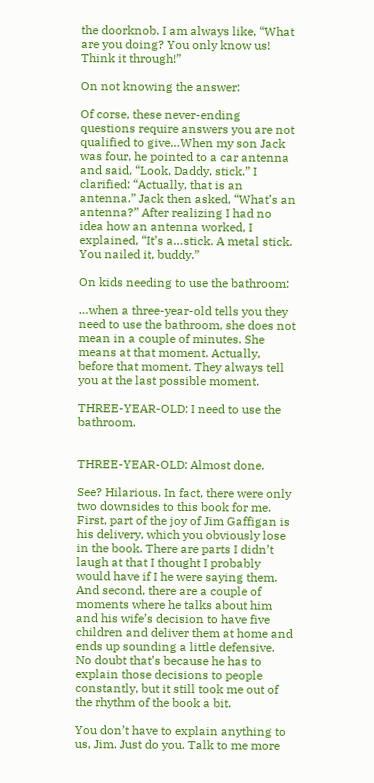the doorknob. I am always like, “What are you doing? You only know us! Think it through!”

On not knowing the answer:

Of corse, these never-ending questions require answers you are not qualified to give…When my son Jack was four, he pointed to a car antenna and said, “Look, Daddy, stick.” I clarified: “Actually, that is an antenna.” Jack then asked, “What’s an antenna?” After realizing I had no idea how an antenna worked, I explained, “It’s a…stick. A metal stick. You nailed it, buddy.”

On kids needing to use the bathroom:

…when a three-year-old tells you they need to use the bathroom, she does not mean in a couple of minutes. She means at that moment. Actually, before that moment. They always tell you at the last possible moment.

THREE-YEAR-OLD: I need to use the bathroom.


THREE-YEAR-OLD: Almost done.

See? Hilarious. In fact, there were only two downsides to this book for me. First, part of the joy of Jim Gaffigan is his delivery, which you obviously lose in the book. There are parts I didn’t laugh at that I thought I probably would have if I he were saying them. And second, there are a couple of moments where he talks about him and his wife’s decision to have five children and deliver them at home and ends up sounding a little defensive. No doubt that’s because he has to explain those decisions to people constantly, but it still took me out of the rhythm of the book a bit.

You don’t have to explain anything to us, Jim. Just do you. Talk to me more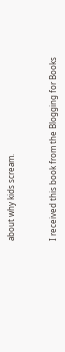about why kids scream.


I received this book from the Blogging for Books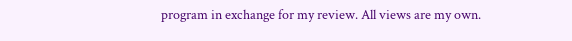program in exchange for my review. All views are my own.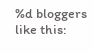%d bloggers like this: